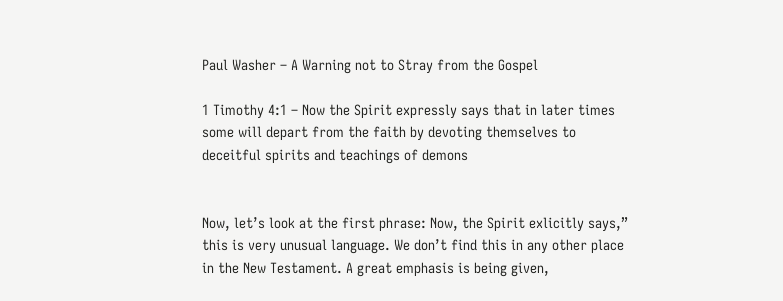Paul Washer – A Warning not to Stray from the Gospel

1 Timothy 4:1 – Now the Spirit expressly says that in later times some will depart from the faith by devoting themselves to deceitful spirits and teachings of demons


Now, let’s look at the first phrase: Now, the Spirit exlicitly says,” this is very unusual language. We don’t find this in any other place in the New Testament. A great emphasis is being given,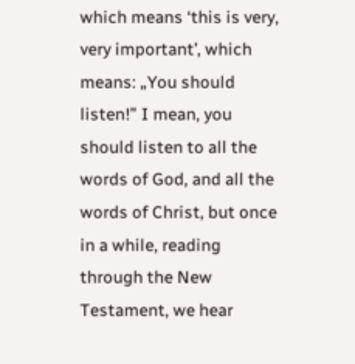which means ‘this is very, very important’, which means: „You should listen!” I mean, you should listen to all the words of God, and all the words of Christ, but once in a while, reading through the New Testament, we hear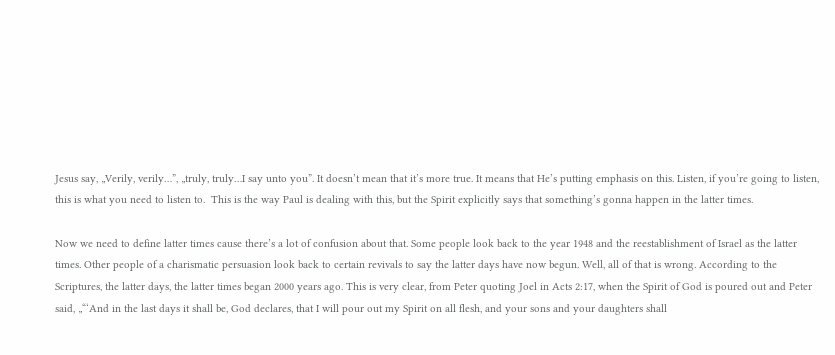Jesus say, „Verily, verily…”, „truly, truly…I say unto you”. It doesn’t mean that it’s more true. It means that He’s putting emphasis on this. Listen, if you’re going to listen, this is what you need to listen to.  This is the way Paul is dealing with this, but the Spirit explicitly says that something’s gonna happen in the latter times.

Now we need to define latter times cause there’s a lot of confusion about that. Some people look back to the year 1948 and the reestablishment of Israel as the latter times. Other people of a charismatic persuasion look back to certain revivals to say the latter days have now begun. Well, all of that is wrong. According to the Scriptures, the latter days, the latter times began 2000 years ago. This is very clear, from Peter quoting Joel in Acts 2:17, when the Spirit of God is poured out and Peter said, „“‘And in the last days it shall be, God declares, that I will pour out my Spirit on all flesh, and your sons and your daughters shall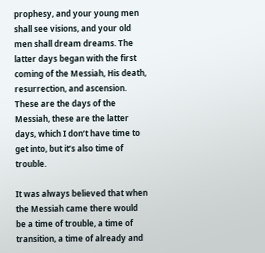prophesy, and your young men shall see visions, and your old men shall dream dreams. The latter days began with the first coming of the Messiah, His death, resurrection, and ascension. These are the days of the Messiah, these are the latter days, which I don’t have time to get into, but it’s also time of trouble.

It was always believed that when the Messiah came there would be a time of trouble, a time of transition, a time of already and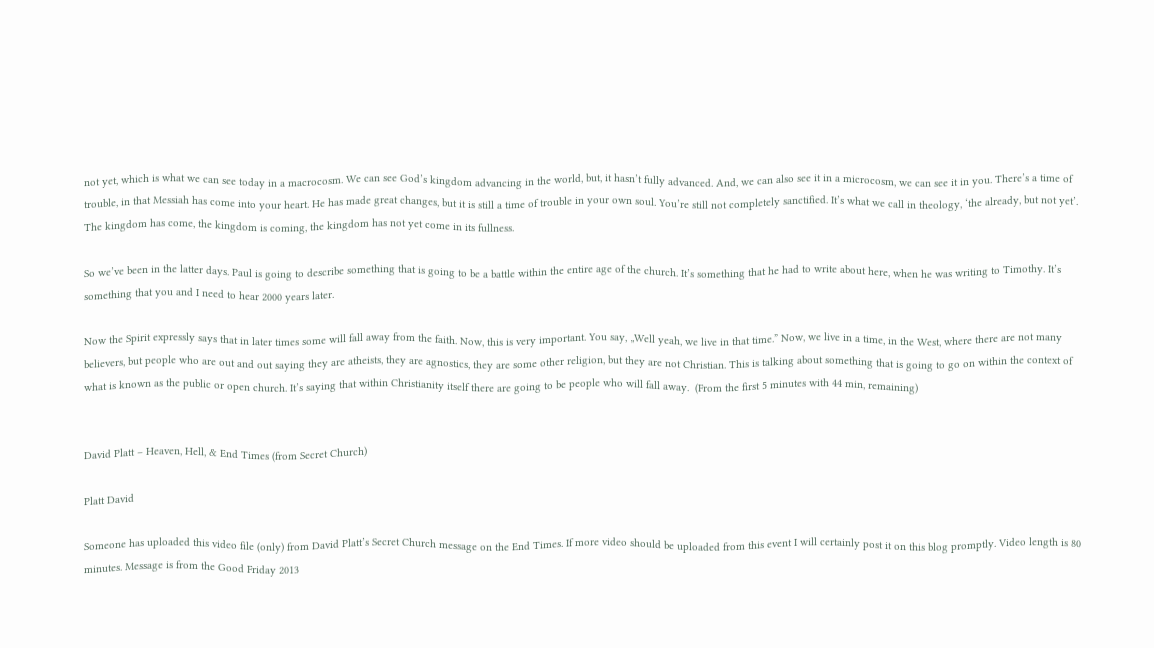not yet, which is what we can see today in a macrocosm. We can see God’s kingdom advancing in the world, but, it hasn’t fully advanced. And, we can also see it in a microcosm, we can see it in you. There’s a time of trouble, in that Messiah has come into your heart. He has made great changes, but it is still a time of trouble in your own soul. You’re still not completely sanctified. It’s what we call in theology, ‘the already, but not yet’. The kingdom has come, the kingdom is coming, the kingdom has not yet come in its fullness.

So we’ve been in the latter days. Paul is going to describe something that is going to be a battle within the entire age of the church. It’s something that he had to write about here, when he was writing to Timothy. It’s something that you and I need to hear 2000 years later.

Now the Spirit expressly says that in later times some will fall away from the faith. Now, this is very important. You say, „Well yeah, we live in that time.” Now, we live in a time, in the West, where there are not many believers, but people who are out and out saying they are atheists, they are agnostics, they are some other religion, but they are not Christian. This is talking about something that is going to go on within the context of what is known as the public or open church. It’s saying that within Christianity itself there are going to be people who will fall away.  (From the first 5 minutes with 44 min, remaining)


David Platt – Heaven, Hell, & End Times (from Secret Church)

Platt David

Someone has uploaded this video file (only) from David Platt’s Secret Church message on the End Times. If more video should be uploaded from this event I will certainly post it on this blog promptly. Video length is 80 minutes. Message is from the Good Friday 2013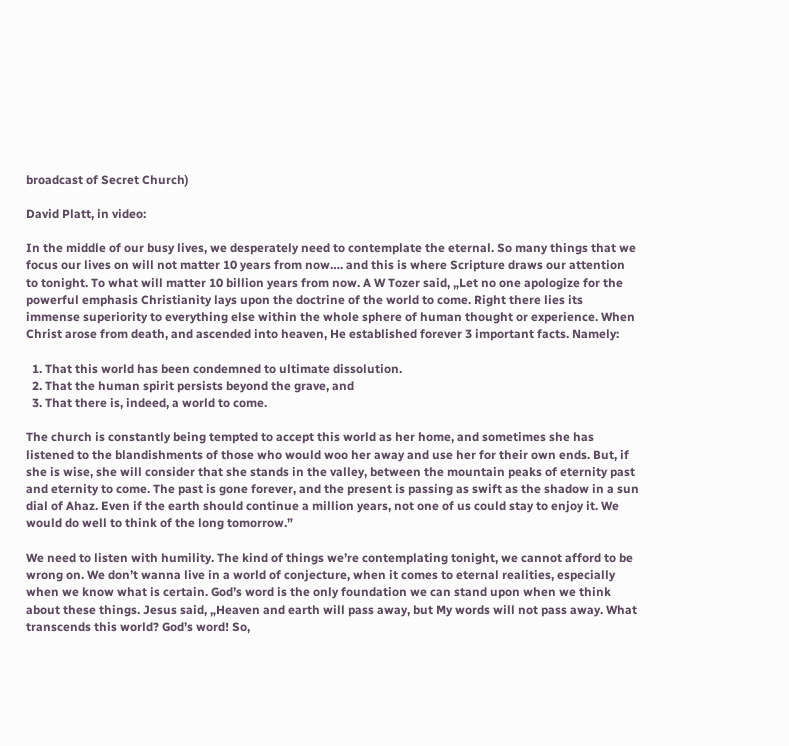broadcast of Secret Church)

David Platt, in video:

In the middle of our busy lives, we desperately need to contemplate the eternal. So many things that we focus our lives on will not matter 10 years from now…. and this is where Scripture draws our attention to tonight. To what will matter 10 billion years from now. A W Tozer said, „Let no one apologize for the powerful emphasis Christianity lays upon the doctrine of the world to come. Right there lies its immense superiority to everything else within the whole sphere of human thought or experience. When Christ arose from death, and ascended into heaven, He established forever 3 important facts. Namely:

  1. That this world has been condemned to ultimate dissolution.
  2. That the human spirit persists beyond the grave, and
  3. That there is, indeed, a world to come.

The church is constantly being tempted to accept this world as her home, and sometimes she has listened to the blandishments of those who would woo her away and use her for their own ends. But, if she is wise, she will consider that she stands in the valley, between the mountain peaks of eternity past and eternity to come. The past is gone forever, and the present is passing as swift as the shadow in a sun dial of Ahaz. Even if the earth should continue a million years, not one of us could stay to enjoy it. We would do well to think of the long tomorrow.”

We need to listen with humility. The kind of things we’re contemplating tonight, we cannot afford to be wrong on. We don’t wanna live in a world of conjecture, when it comes to eternal realities, especially when we know what is certain. God’s word is the only foundation we can stand upon when we think about these things. Jesus said, „Heaven and earth will pass away, but My words will not pass away. What transcends this world? God’s word! So,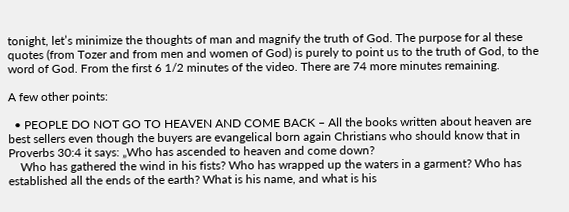tonight, let’s minimize the thoughts of man and magnify the truth of God. The purpose for al these quotes (from Tozer and from men and women of God) is purely to point us to the truth of God, to the word of God. From the first 6 1/2 minutes of the video. There are 74 more minutes remaining.

A few other points:

  • PEOPLE DO NOT GO TO HEAVEN AND COME BACK – All the books written about heaven are best sellers even though the buyers are evangelical born again Christians who should know that in Proverbs 30:4 it says: „Who has ascended to heaven and come down?
    Who has gathered the wind in his fists? Who has wrapped up the waters in a garment? Who has established all the ends of the earth? What is his name, and what is his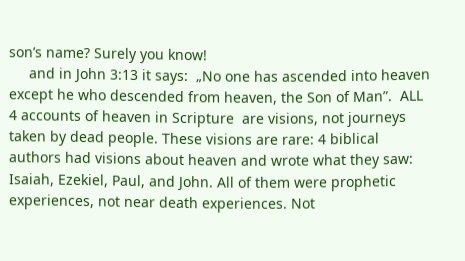son’s name? Surely you know!
     and in John 3:13 it says:  „No one has ascended into heaven except he who descended from heaven, the Son of Man”.  ALL 4 accounts of heaven in Scripture  are visions, not journeys taken by dead people. These visions are rare: 4 biblical authors had visions about heaven and wrote what they saw: Isaiah, Ezekiel, Paul, and John. All of them were prophetic experiences, not near death experiences. Not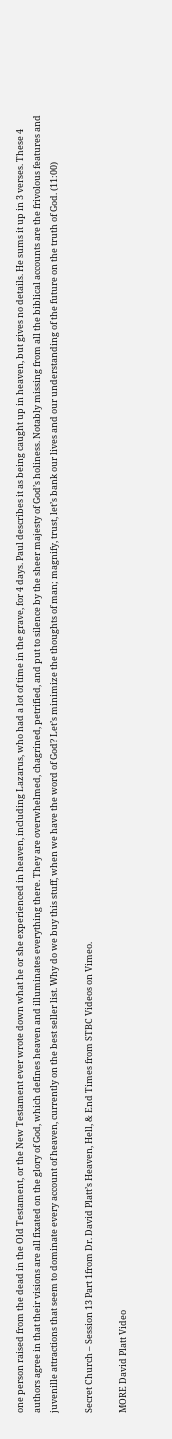one person raised from the dead in the Old Testament, or the New Testament ever wrote down what he or she experienced in heaven, including Lazarus, who had a lot of time in the grave, for 4 days. Paul describes it as being caught up in heaven, but gives no details. He sums it up in 3 verses. These 4 authors agree in that their visions are all fixated on the glory of God, which defines heaven and illuminates everything there. They are overwhelmed, chagrined, petrified, and put to silence by the sheer majesty of God’s holiness. Notably missing from all the biblical accounts are the frivolous features and juvenille attractions that seem to dominate every account of heaven, currently on the best seller list. Why do we buy this stuff, when we have the word of God? Let’s minimize the thoughts of man; magnify, trust, let’s bank our lives and our understanding of the future on the truth of God. (11:00)

Secret Church – Session 13 Part 1from Dr. David Platt’s Heaven, Hell, & End Times from STBC Videos on Vimeo.

MORE David Platt Video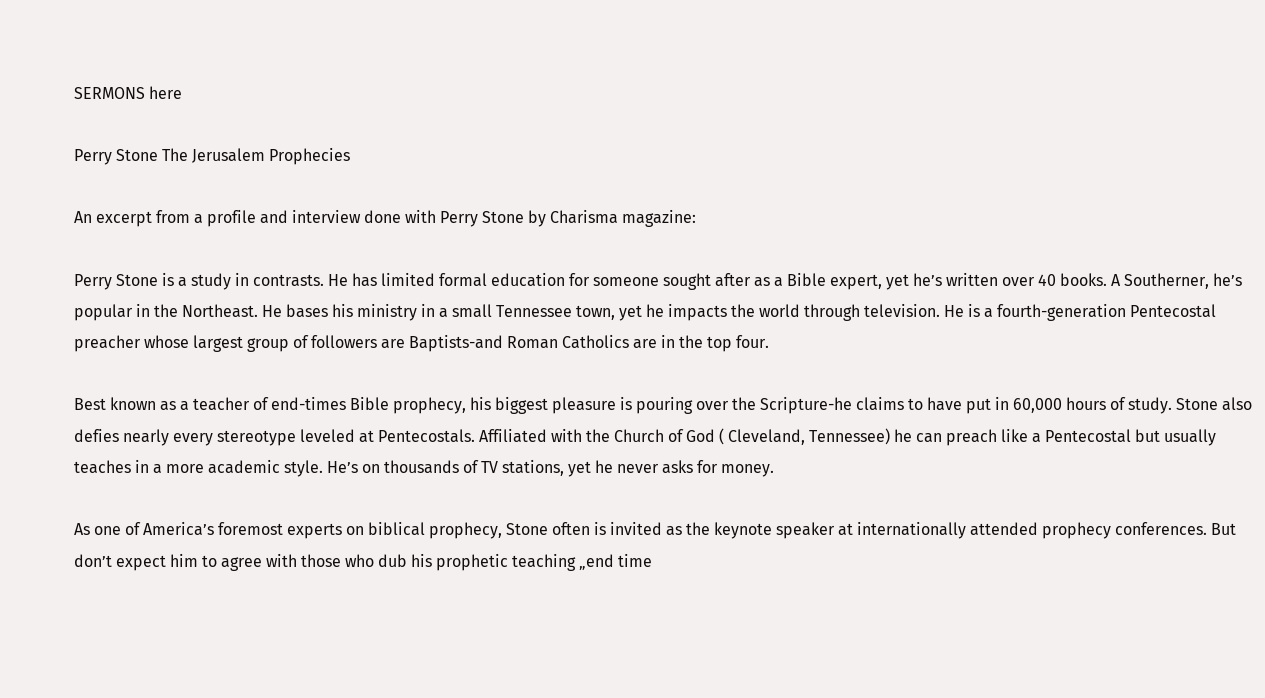SERMONS here

Perry Stone The Jerusalem Prophecies

An excerpt from a profile and interview done with Perry Stone by Charisma magazine:

Perry Stone is a study in contrasts. He has limited formal education for someone sought after as a Bible expert, yet he’s written over 40 books. A Southerner, he’s popular in the Northeast. He bases his ministry in a small Tennessee town, yet he impacts the world through television. He is a fourth-generation Pentecostal preacher whose largest group of followers are Baptists-and Roman Catholics are in the top four.

Best known as a teacher of end-times Bible prophecy, his biggest pleasure is pouring over the Scripture-he claims to have put in 60,000 hours of study. Stone also defies nearly every stereotype leveled at Pentecostals. Affiliated with the Church of God ( Cleveland, Tennessee) he can preach like a Pentecostal but usually teaches in a more academic style. He’s on thousands of TV stations, yet he never asks for money.

As one of America’s foremost experts on biblical prophecy, Stone often is invited as the keynote speaker at internationally attended prophecy conferences. But don’t expect him to agree with those who dub his prophetic teaching „end time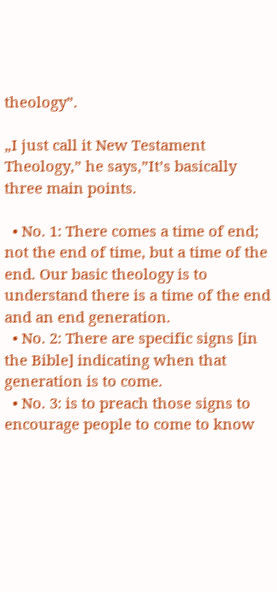theology”.

„I just call it New Testament Theology,” he says,”It’s basically three main points.

  • No. 1: There comes a time of end; not the end of time, but a time of the end. Our basic theology is to understand there is a time of the end and an end generation.
  • No. 2: There are specific signs [in the Bible] indicating when that generation is to come.
  • No. 3: is to preach those signs to encourage people to come to know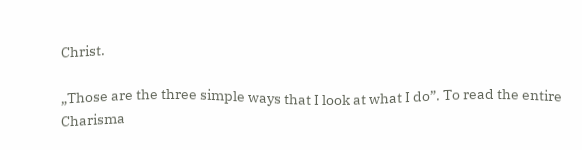Christ.

„Those are the three simple ways that I look at what I do”. To read the entire Charisma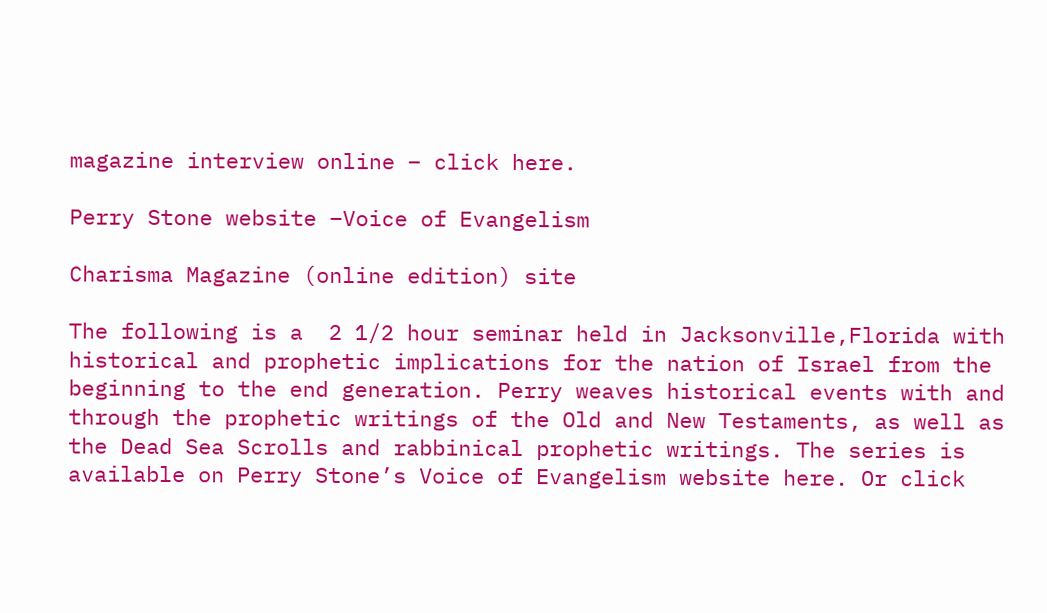magazine interview online – click here.

Perry Stone website –Voice of Evangelism

Charisma Magazine (online edition) site

The following is a  2 1/2 hour seminar held in Jacksonville,Florida with historical and prophetic implications for the nation of Israel from the beginning to the end generation. Perry weaves historical events with and through the prophetic writings of the Old and New Testaments, as well as the Dead Sea Scrolls and rabbinical prophetic writings. The series is available on Perry Stone’s Voice of Evangelism website here. Or click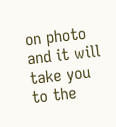on photo and it will take you to the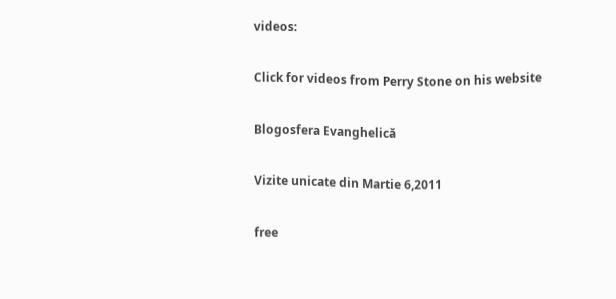videos:

Click for videos from Perry Stone on his website

Blogosfera Evanghelică

Vizite unicate din Martie 6,2011

free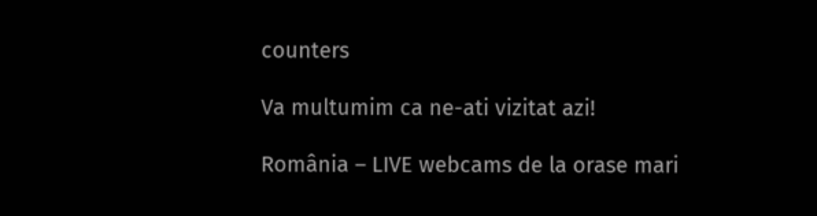counters

Va multumim ca ne-ati vizitat azi!

România – LIVE webcams de la orase mari